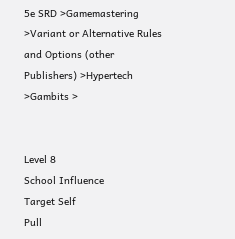5e SRD >Gamemastering >Variant or Alternative Rules and Options (other Publishers) >Hypertech >Gambits >


Level 8
School Influence
Target Self
Pull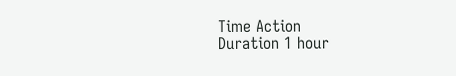Time Action
Duration 1 hour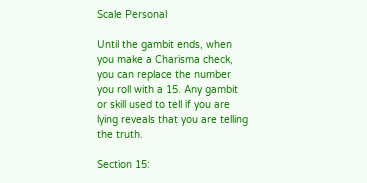Scale Personal

Until the gambit ends, when you make a Charisma check, you can replace the number you roll with a 15. Any gambit or skill used to tell if you are lying reveals that you are telling the truth.

Section 15: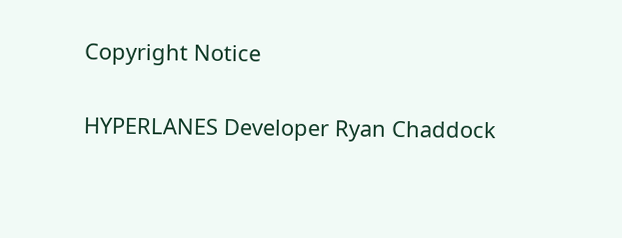Copyright Notice

HYPERLANES Developer Ryan Chaddock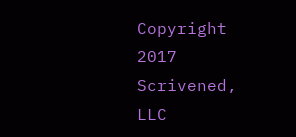Copyright 2017 Scrivened, LLC